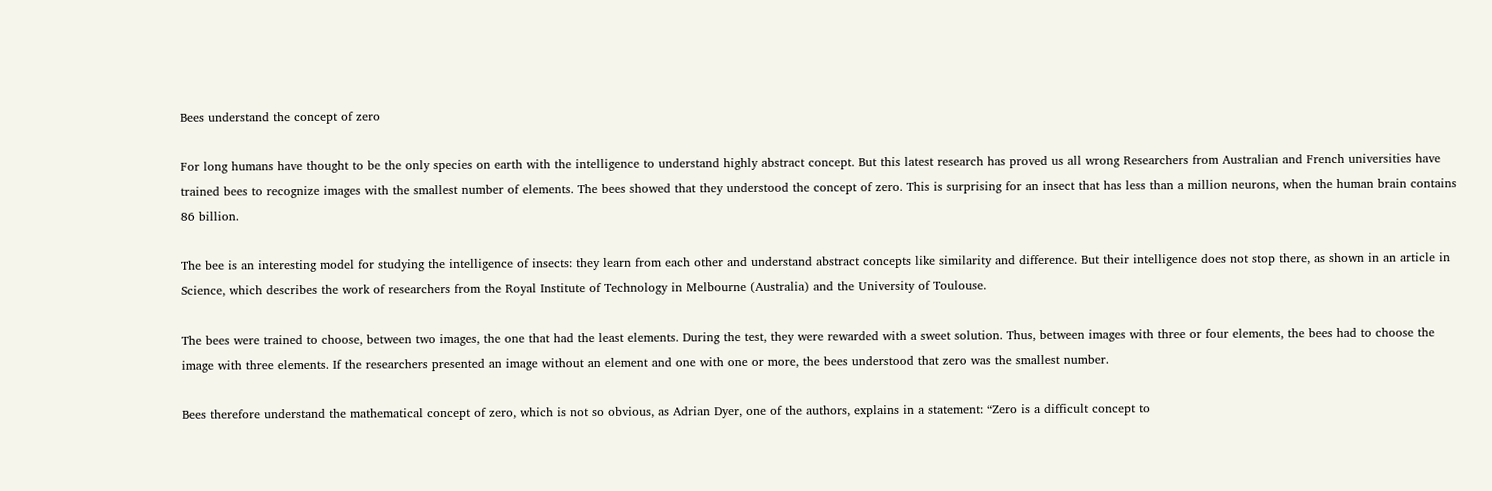Bees understand the concept of zero

For long humans have thought to be the only species on earth with the intelligence to understand highly abstract concept. But this latest research has proved us all wrong Researchers from Australian and French universities have trained bees to recognize images with the smallest number of elements. The bees showed that they understood the concept of zero. This is surprising for an insect that has less than a million neurons, when the human brain contains 86 billion.

The bee is an interesting model for studying the intelligence of insects: they learn from each other and understand abstract concepts like similarity and difference. But their intelligence does not stop there, as shown in an article in Science, which describes the work of researchers from the Royal Institute of Technology in Melbourne (Australia) and the University of Toulouse.

The bees were trained to choose, between two images, the one that had the least elements. During the test, they were rewarded with a sweet solution. Thus, between images with three or four elements, the bees had to choose the image with three elements. If the researchers presented an image without an element and one with one or more, the bees understood that zero was the smallest number.

Bees therefore understand the mathematical concept of zero, which is not so obvious, as Adrian Dyer, one of the authors, explains in a statement: “Zero is a difficult concept to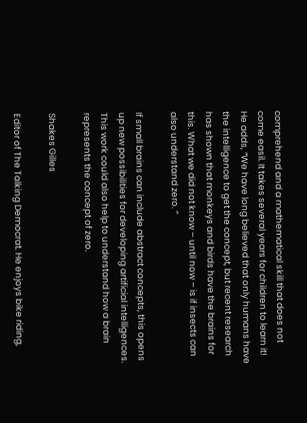comprehend and a mathematical skill that does not come easil. It takes several years for children to learn it! He adds, “We have long believed that only humans have the intelligence to get the concept, but recent research has shown that monkeys and birds have the brains for this. What we did not know – until now – is if insects can also understand zero. ”

If small brains can include abstract concepts, this opens up new possibilities for developing artificial intelligences. This work could also help to understand how a brain represents the concept of zero.

Shakes Gilles

Editor of The Talking Democrat. He enjoys bike riding,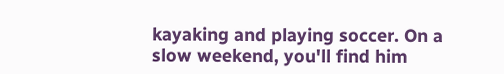kayaking and playing soccer. On a slow weekend, you'll find him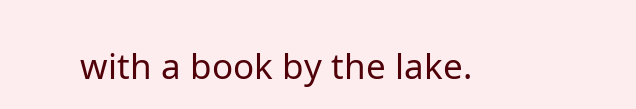with a book by the lake.